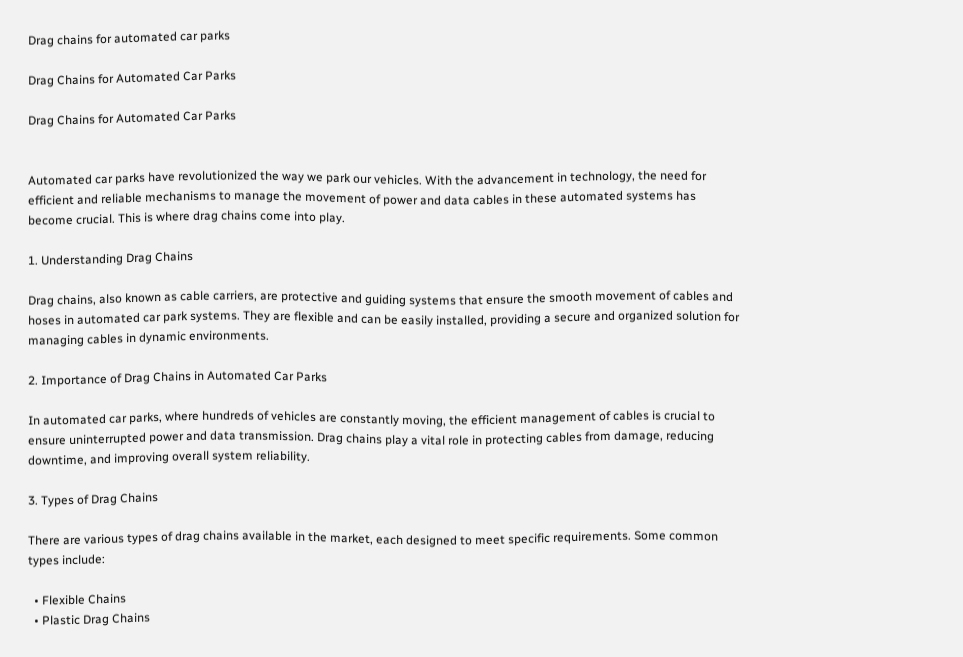Drag chains for automated car parks

Drag Chains for Automated Car Parks

Drag Chains for Automated Car Parks


Automated car parks have revolutionized the way we park our vehicles. With the advancement in technology, the need for efficient and reliable mechanisms to manage the movement of power and data cables in these automated systems has become crucial. This is where drag chains come into play.

1. Understanding Drag Chains

Drag chains, also known as cable carriers, are protective and guiding systems that ensure the smooth movement of cables and hoses in automated car park systems. They are flexible and can be easily installed, providing a secure and organized solution for managing cables in dynamic environments.

2. Importance of Drag Chains in Automated Car Parks

In automated car parks, where hundreds of vehicles are constantly moving, the efficient management of cables is crucial to ensure uninterrupted power and data transmission. Drag chains play a vital role in protecting cables from damage, reducing downtime, and improving overall system reliability.

3. Types of Drag Chains

There are various types of drag chains available in the market, each designed to meet specific requirements. Some common types include:

  • Flexible Chains
  • Plastic Drag Chains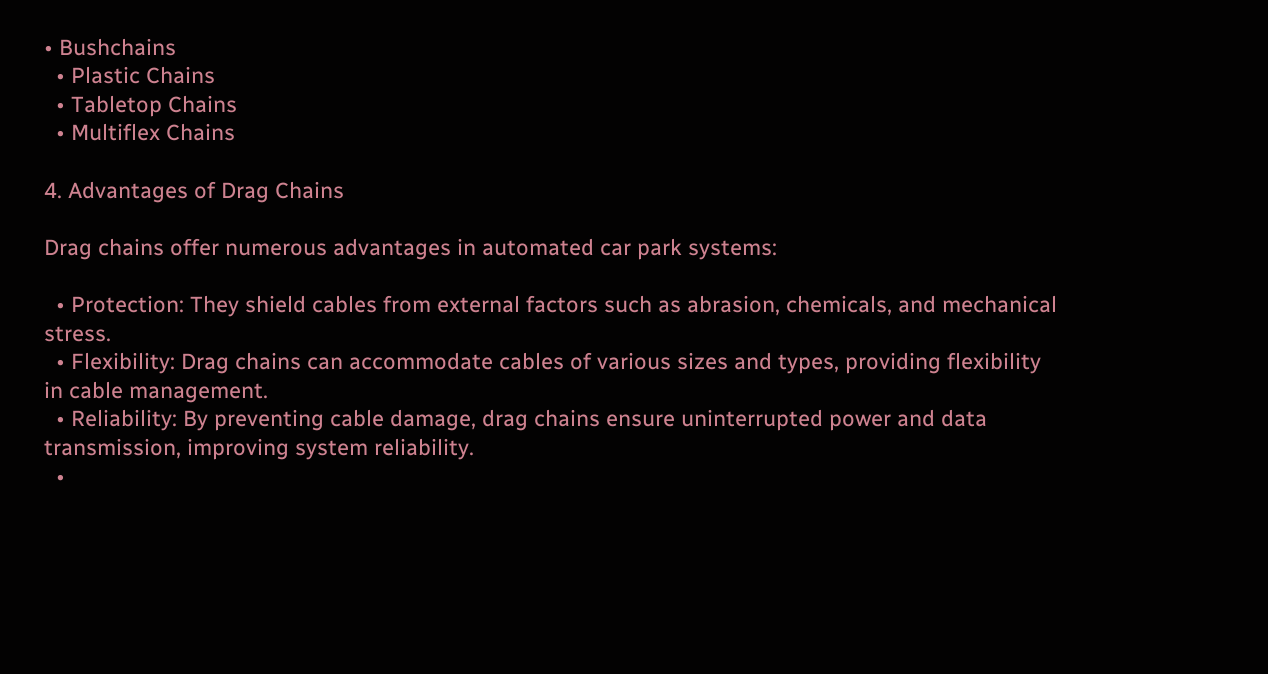• Bushchains
  • Plastic Chains
  • Tabletop Chains
  • Multiflex Chains

4. Advantages of Drag Chains

Drag chains offer numerous advantages in automated car park systems:

  • Protection: They shield cables from external factors such as abrasion, chemicals, and mechanical stress.
  • Flexibility: Drag chains can accommodate cables of various sizes and types, providing flexibility in cable management.
  • Reliability: By preventing cable damage, drag chains ensure uninterrupted power and data transmission, improving system reliability.
  •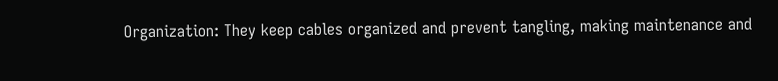Organization: They keep cables organized and prevent tangling, making maintenance and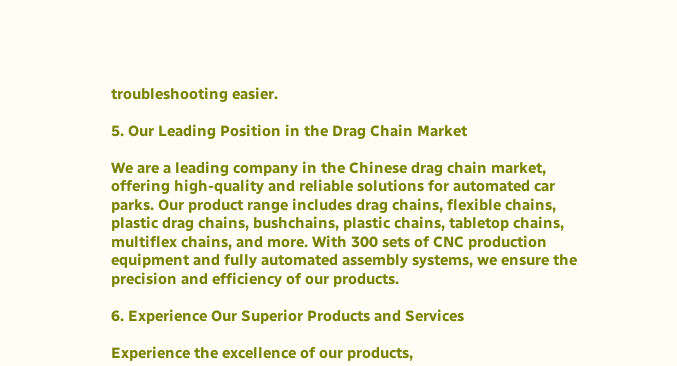troubleshooting easier.

5. Our Leading Position in the Drag Chain Market

We are a leading company in the Chinese drag chain market, offering high-quality and reliable solutions for automated car parks. Our product range includes drag chains, flexible chains, plastic drag chains, bushchains, plastic chains, tabletop chains, multiflex chains, and more. With 300 sets of CNC production equipment and fully automated assembly systems, we ensure the precision and efficiency of our products.

6. Experience Our Superior Products and Services

Experience the excellence of our products,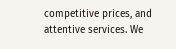competitive prices, and attentive services. We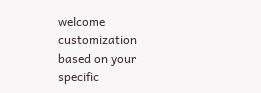welcome customization based on your specific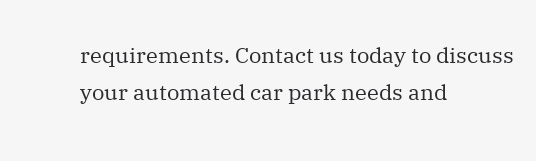requirements. Contact us today to discuss your automated car park needs and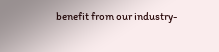benefit from our industry-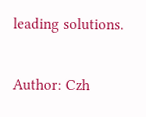leading solutions.

Author: Czh